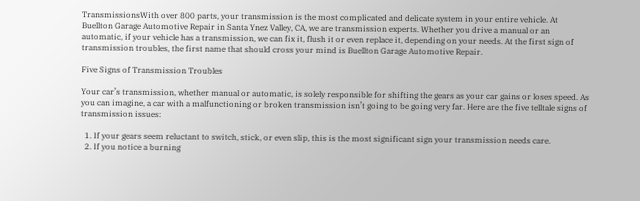TransmissionsWith over 800 parts, your transmission is the most complicated and delicate system in your entire vehicle. At Buellton Garage Automotive Repair in Santa Ynez Valley, CA, we are transmission experts. Whether you drive a manual or an automatic, if your vehicle has a transmission, we can fix it, flush it or even replace it, depending on your needs. At the first sign of transmission troubles, the first name that should cross your mind is Buellton Garage Automotive Repair.

Five Signs of Transmission Troubles

Your car’s transmission, whether manual or automatic, is solely responsible for shifting the gears as your car gains or loses speed. As you can imagine, a car with a malfunctioning or broken transmission isn’t going to be going very far. Here are the five telltale signs of transmission issues:

  1. If your gears seem reluctant to switch, stick, or even slip, this is the most significant sign your transmission needs care.
  2. If you notice a burning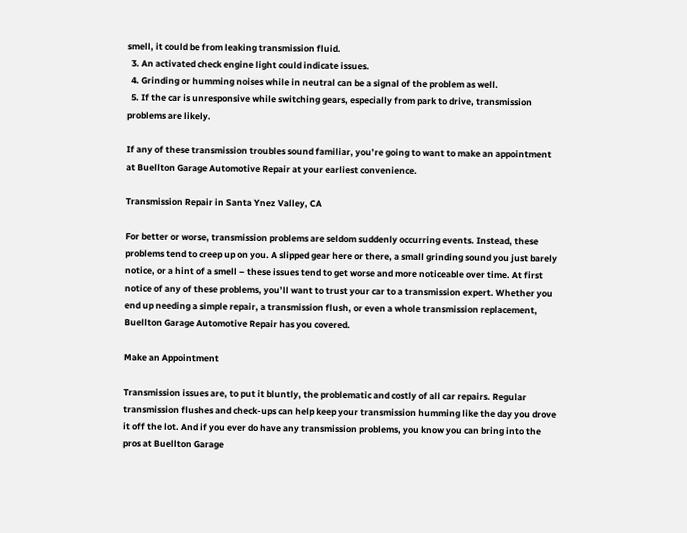smell, it could be from leaking transmission fluid.
  3. An activated check engine light could indicate issues.
  4. Grinding or humming noises while in neutral can be a signal of the problem as well.
  5. If the car is unresponsive while switching gears, especially from park to drive, transmission problems are likely.

If any of these transmission troubles sound familiar, you’re going to want to make an appointment at Buellton Garage Automotive Repair at your earliest convenience.

Transmission Repair in Santa Ynez Valley, CA

For better or worse, transmission problems are seldom suddenly occurring events. Instead, these problems tend to creep up on you. A slipped gear here or there, a small grinding sound you just barely notice, or a hint of a smell – these issues tend to get worse and more noticeable over time. At first notice of any of these problems, you’ll want to trust your car to a transmission expert. Whether you end up needing a simple repair, a transmission flush, or even a whole transmission replacement, Buellton Garage Automotive Repair has you covered.

Make an Appointment

Transmission issues are, to put it bluntly, the problematic and costly of all car repairs. Regular transmission flushes and check-ups can help keep your transmission humming like the day you drove it off the lot. And if you ever do have any transmission problems, you know you can bring into the pros at Buellton Garage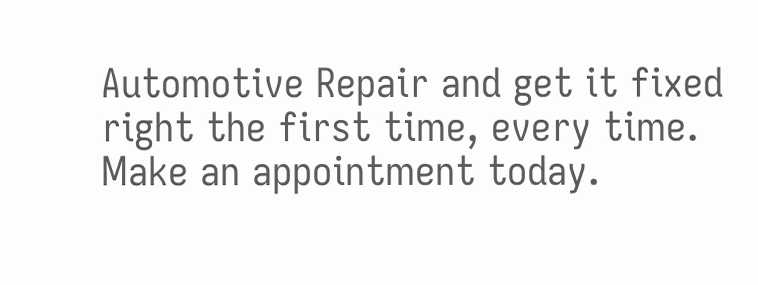Automotive Repair and get it fixed right the first time, every time. Make an appointment today.